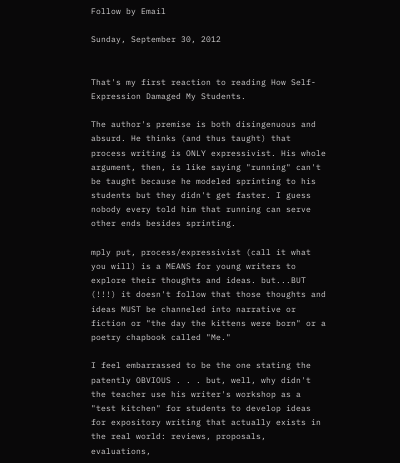Follow by Email

Sunday, September 30, 2012


That's my first reaction to reading How Self-Expression Damaged My Students.

The author's premise is both disingenuous and absurd. He thinks (and thus taught) that process writing is ONLY expressivist. His whole argument, then, is like saying "running" can't be taught because he modeled sprinting to his students but they didn't get faster. I guess nobody every told him that running can serve other ends besides sprinting.

mply put, process/expressivist (call it what you will) is a MEANS for young writers to explore their thoughts and ideas. but...BUT (!!!) it doesn't follow that those thoughts and ideas MUST be channeled into narrative or fiction or "the day the kittens were born" or a poetry chapbook called "Me."

I feel embarrassed to be the one stating the patently OBVIOUS . . . but, well, why didn't the teacher use his writer's workshop as a "test kitchen" for students to develop ideas for expository writing that actually exists in the real world: reviews, proposals, evaluations,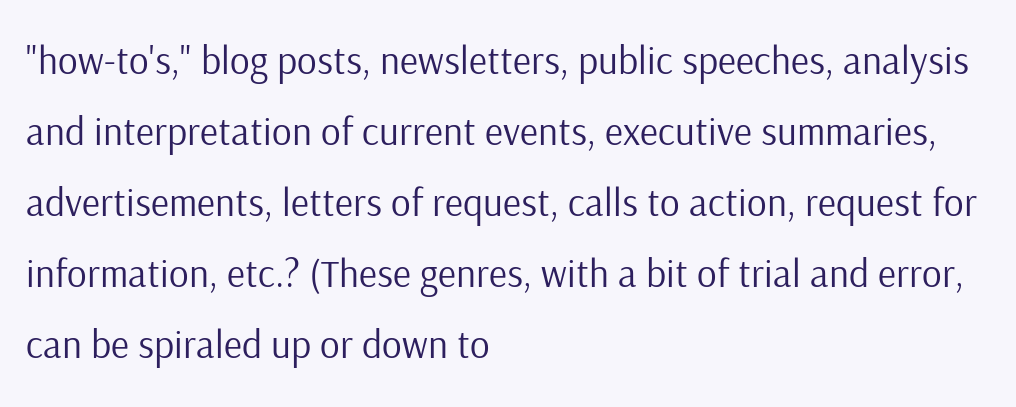"how-to's," blog posts, newsletters, public speeches, analysis and interpretation of current events, executive summaries, advertisements, letters of request, calls to action, request for information, etc.? (These genres, with a bit of trial and error, can be spiraled up or down to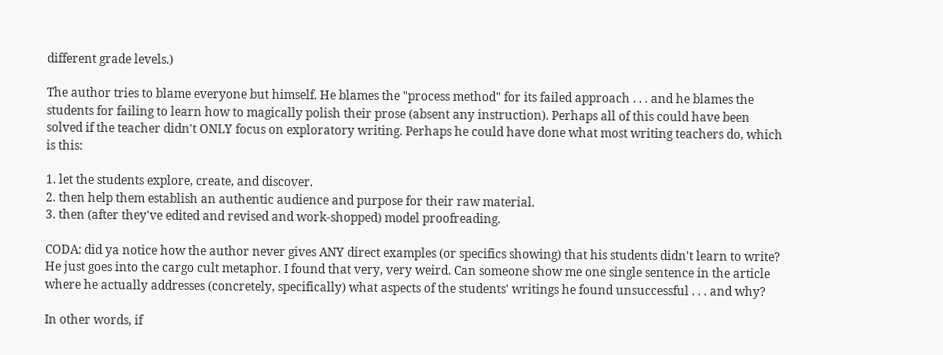different grade levels.)

The author tries to blame everyone but himself. He blames the "process method" for its failed approach . . . and he blames the students for failing to learn how to magically polish their prose (absent any instruction). Perhaps all of this could have been solved if the teacher didn't ONLY focus on exploratory writing. Perhaps he could have done what most writing teachers do, which is this:

1. let the students explore, create, and discover.
2. then help them establish an authentic audience and purpose for their raw material.
3. then (after they've edited and revised and work-shopped) model proofreading.

CODA: did ya notice how the author never gives ANY direct examples (or specifics showing) that his students didn't learn to write? He just goes into the cargo cult metaphor. I found that very, very weird. Can someone show me one single sentence in the article where he actually addresses (concretely, specifically) what aspects of the students' writings he found unsuccessful . . . and why?

In other words, if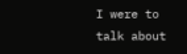I were to talk about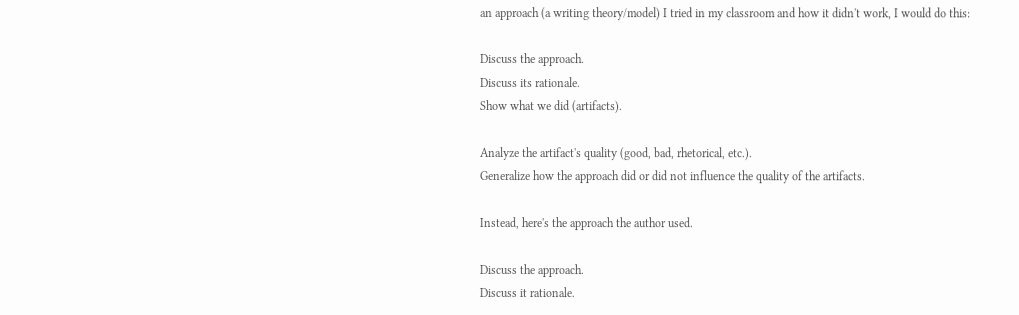an approach (a writing theory/model) I tried in my classroom and how it didn't work, I would do this:

Discuss the approach.
Discuss its rationale.
Show what we did (artifacts).

Analyze the artifact's quality (good, bad, rhetorical, etc.).
Generalize how the approach did or did not influence the quality of the artifacts.

Instead, here's the approach the author used.

Discuss the approach.
Discuss it rationale.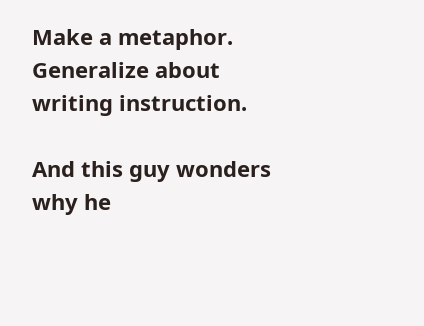Make a metaphor.
Generalize about writing instruction.

And this guy wonders why he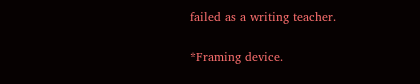failed as a writing teacher.

*Framing device.